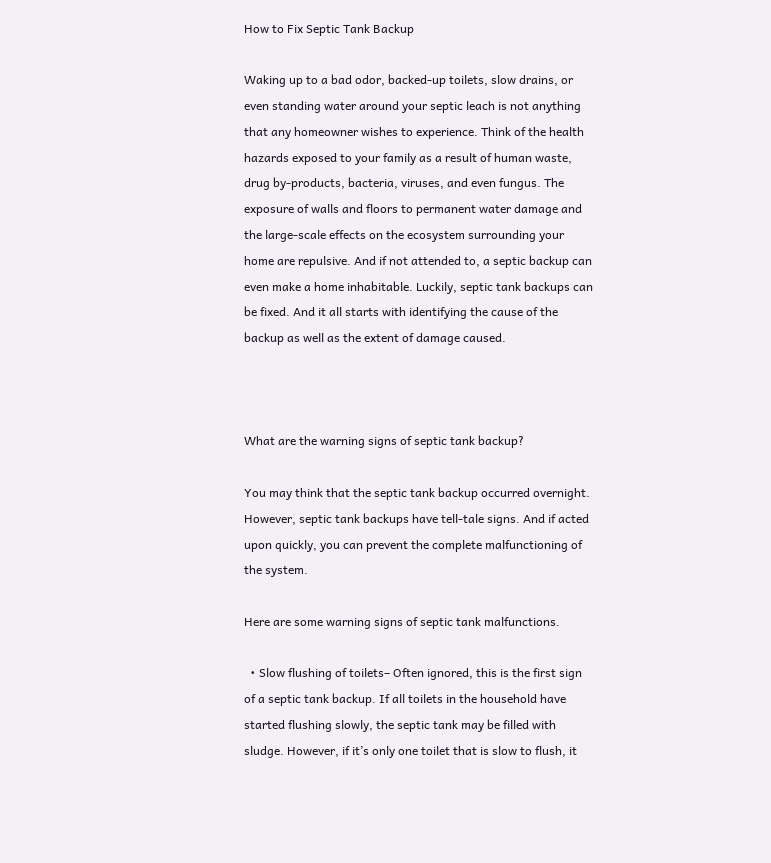How to Fix Septic Tank Backup

Waking up to a bad odor, backed-up toilets, slow drains, or even standing water around your septic leach is not anything that any homeowner wishes to experience. Think of the health hazards exposed to your family as a result of human waste, drug by-products, bacteria, viruses, and even fungus. The exposure of walls and floors to permanent water damage and the large-scale effects on the ecosystem surrounding your home are repulsive. And if not attended to, a septic backup can even make a home inhabitable. Luckily, septic tank backups can be fixed. And it all starts with identifying the cause of the backup as well as the extent of damage caused.



What are the warning signs of septic tank backup?

You may think that the septic tank backup occurred overnight. However, septic tank backups have tell-tale signs. And if acted upon quickly, you can prevent the complete malfunctioning of the system.

Here are some warning signs of septic tank malfunctions.

  • Slow flushing of toilets– Often ignored, this is the first sign of a septic tank backup. If all toilets in the household have started flushing slowly, the septic tank may be filled with sludge. However, if it’s only one toilet that is slow to flush, it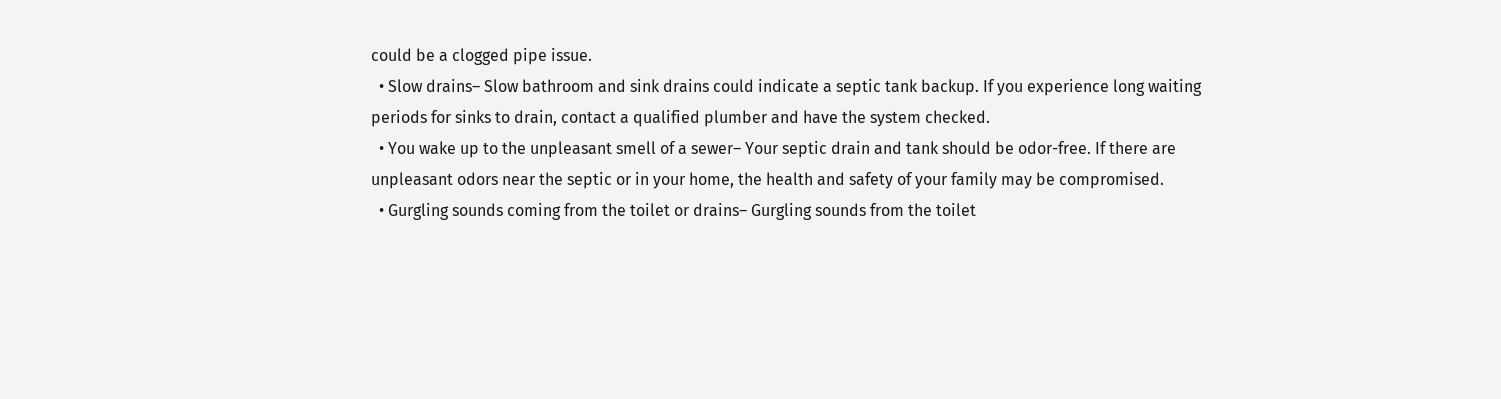could be a clogged pipe issue.
  • Slow drains– Slow bathroom and sink drains could indicate a septic tank backup. If you experience long waiting periods for sinks to drain, contact a qualified plumber and have the system checked.
  • You wake up to the unpleasant smell of a sewer– Your septic drain and tank should be odor-free. If there are unpleasant odors near the septic or in your home, the health and safety of your family may be compromised.
  • Gurgling sounds coming from the toilet or drains– Gurgling sounds from the toilet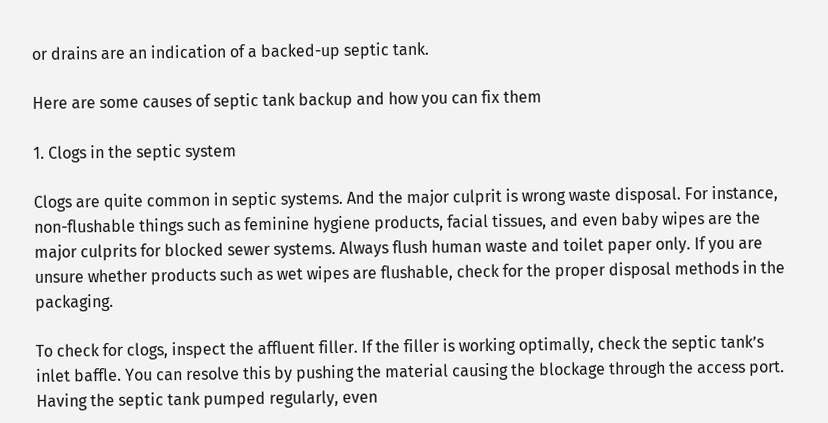or drains are an indication of a backed-up septic tank.

Here are some causes of septic tank backup and how you can fix them

1. Clogs in the septic system

Clogs are quite common in septic systems. And the major culprit is wrong waste disposal. For instance, non-flushable things such as feminine hygiene products, facial tissues, and even baby wipes are the major culprits for blocked sewer systems. Always flush human waste and toilet paper only. If you are unsure whether products such as wet wipes are flushable, check for the proper disposal methods in the packaging.

To check for clogs, inspect the affluent filler. If the filler is working optimally, check the septic tank’s inlet baffle. You can resolve this by pushing the material causing the blockage through the access port. Having the septic tank pumped regularly, even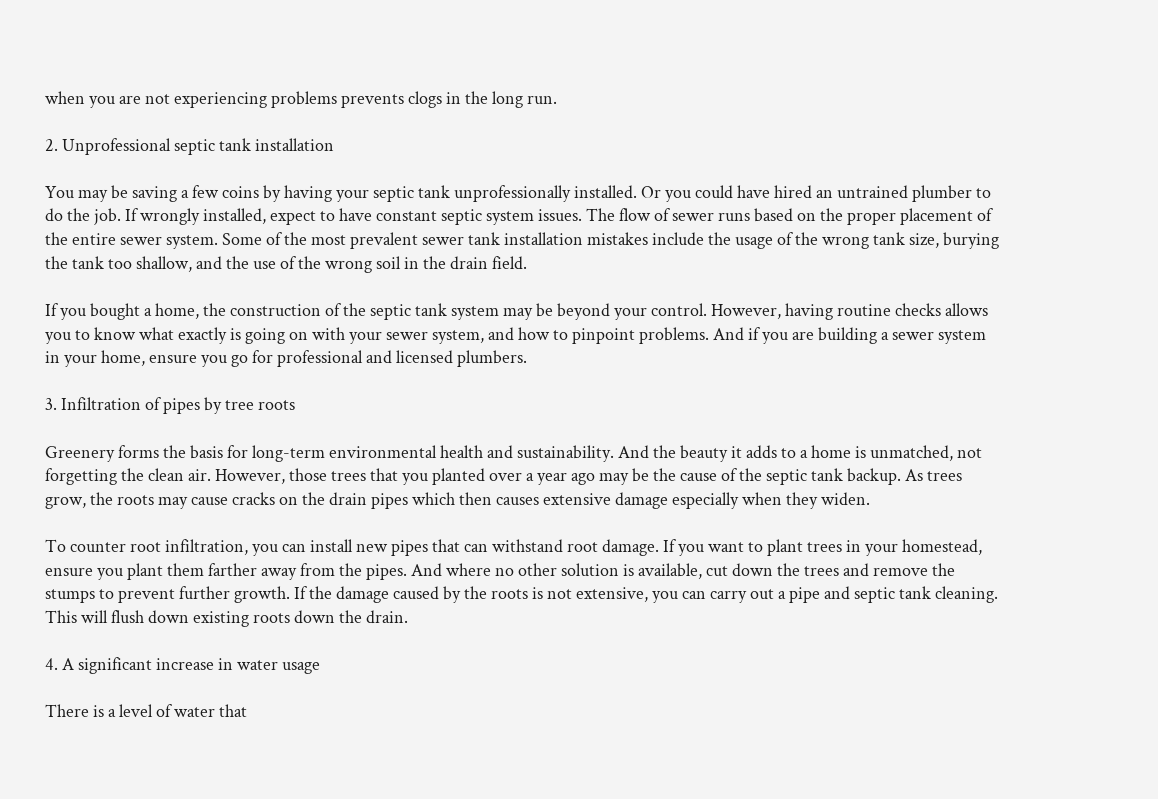when you are not experiencing problems prevents clogs in the long run.

2. Unprofessional septic tank installation

You may be saving a few coins by having your septic tank unprofessionally installed. Or you could have hired an untrained plumber to do the job. If wrongly installed, expect to have constant septic system issues. The flow of sewer runs based on the proper placement of the entire sewer system. Some of the most prevalent sewer tank installation mistakes include the usage of the wrong tank size, burying the tank too shallow, and the use of the wrong soil in the drain field.

If you bought a home, the construction of the septic tank system may be beyond your control. However, having routine checks allows you to know what exactly is going on with your sewer system, and how to pinpoint problems. And if you are building a sewer system in your home, ensure you go for professional and licensed plumbers.

3. Infiltration of pipes by tree roots

Greenery forms the basis for long-term environmental health and sustainability. And the beauty it adds to a home is unmatched, not forgetting the clean air. However, those trees that you planted over a year ago may be the cause of the septic tank backup. As trees grow, the roots may cause cracks on the drain pipes which then causes extensive damage especially when they widen.

To counter root infiltration, you can install new pipes that can withstand root damage. If you want to plant trees in your homestead, ensure you plant them farther away from the pipes. And where no other solution is available, cut down the trees and remove the stumps to prevent further growth. If the damage caused by the roots is not extensive, you can carry out a pipe and septic tank cleaning. This will flush down existing roots down the drain.

4. A significant increase in water usage

There is a level of water that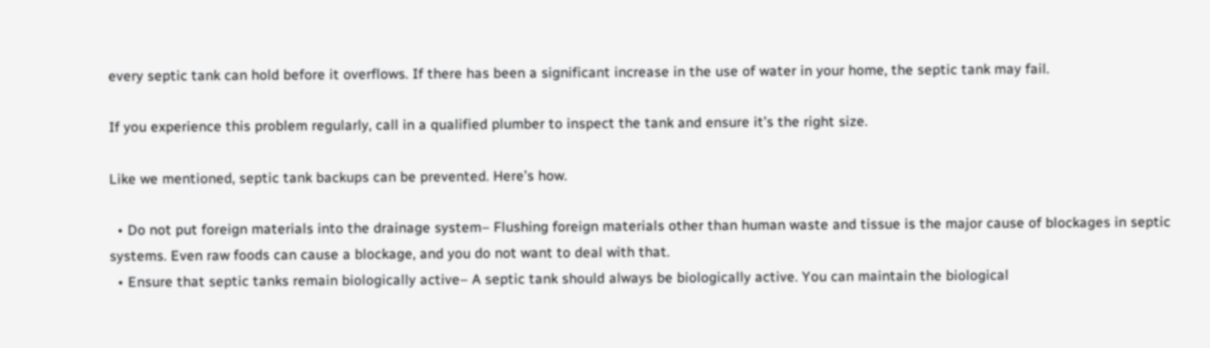every septic tank can hold before it overflows. If there has been a significant increase in the use of water in your home, the septic tank may fail.

If you experience this problem regularly, call in a qualified plumber to inspect the tank and ensure it’s the right size.

Like we mentioned, septic tank backups can be prevented. Here’s how.

  • Do not put foreign materials into the drainage system– Flushing foreign materials other than human waste and tissue is the major cause of blockages in septic systems. Even raw foods can cause a blockage, and you do not want to deal with that.
  • Ensure that septic tanks remain biologically active– A septic tank should always be biologically active. You can maintain the biological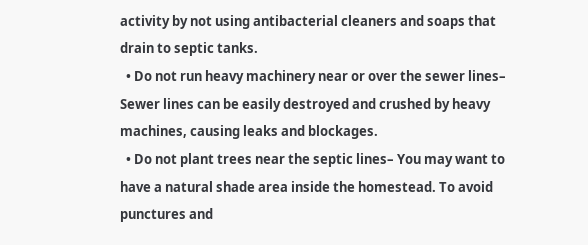activity by not using antibacterial cleaners and soaps that drain to septic tanks.
  • Do not run heavy machinery near or over the sewer lines– Sewer lines can be easily destroyed and crushed by heavy machines, causing leaks and blockages.
  • Do not plant trees near the septic lines– You may want to have a natural shade area inside the homestead. To avoid punctures and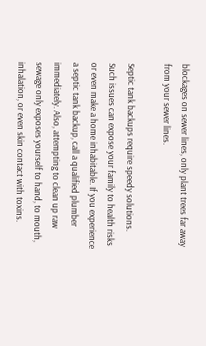blockages on sewer lines, only plant trees far away from your sewer lines.

Septic tank backups require speedy solutions. Such issues can expose your family to health risks or even make a home inhabitable. If you experience a septic tank backup, call a qualified plumber immediately. Also, attempting to clean up raw sewage only exposes yourself to hand, to mouth, inhalation, or even skin contact with toxins.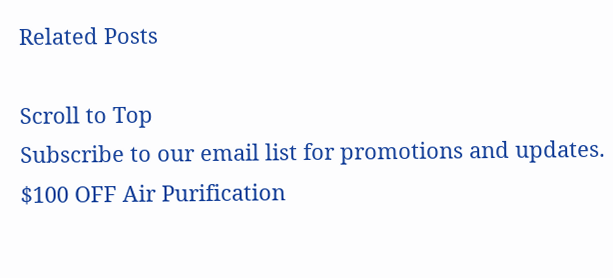Related Posts

Scroll to Top
Subscribe to our email list for promotions and updates.
$100 OFF Air Purification